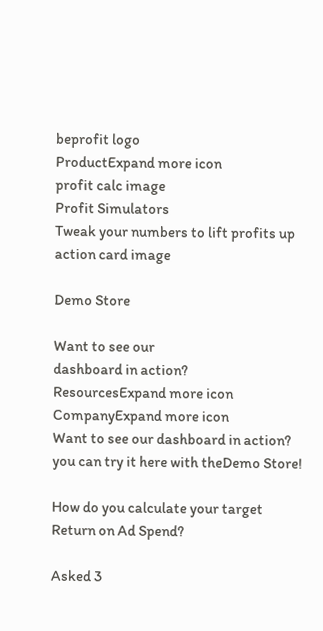beprofit logo
ProductExpand more icon
profit calc image
Profit Simulators
Tweak your numbers to lift profits up
action card image

Demo Store

Want to see our
dashboard in action?
ResourcesExpand more icon
CompanyExpand more icon
Want to see our dashboard in action?
you can try it here with theDemo Store!

How do you calculate your target Return on Ad Spend?

Asked 3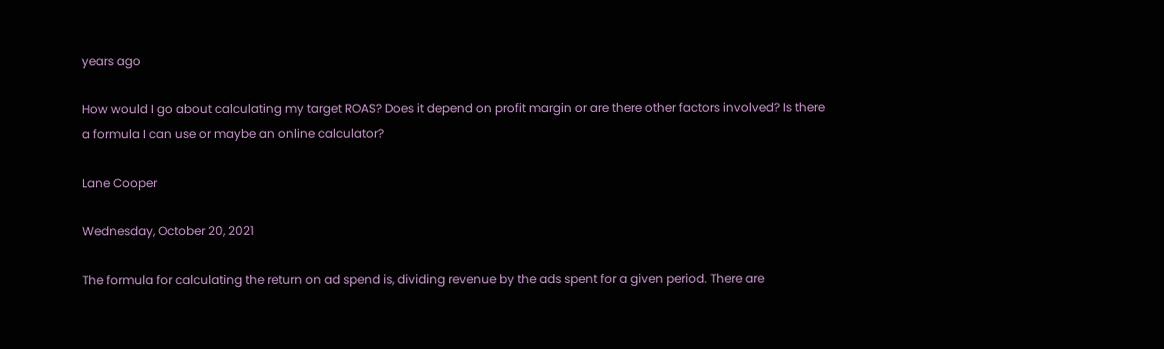years ago

How would I go about calculating my target ROAS? Does it depend on profit margin or are there other factors involved? Is there a formula I can use or maybe an online calculator?

Lane Cooper

Wednesday, October 20, 2021

The formula for calculating the return on ad spend is, dividing revenue by the ads spent for a given period. There are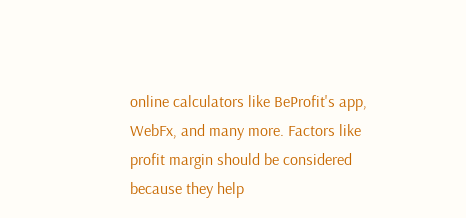online calculators like BeProfit's app, WebFx, and many more. Factors like profit margin should be considered because they help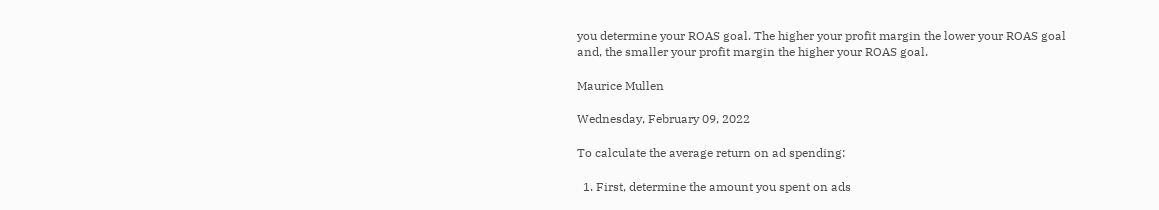you determine your ROAS goal. The higher your profit margin the lower your ROAS goal and, the smaller your profit margin the higher your ROAS goal.

Maurice Mullen

Wednesday, February 09, 2022

To calculate the average return on ad spending:

  1. First, determine the amount you spent on ads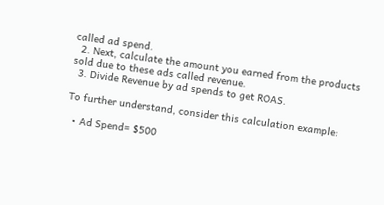called ad spend.
  2. Next, calculate the amount you earned from the products sold due to these ads called revenue.
  3. Divide Revenue by ad spends to get ROAS.

To further understand, consider this calculation example:

  • Ad Spend= $500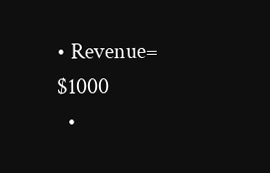• Revenue= $1000
  •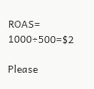ROAS= 1000÷500=$2

Please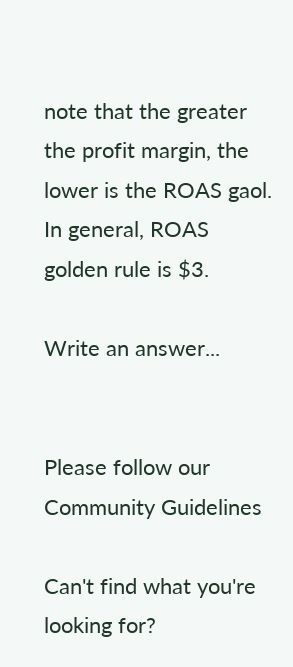note that the greater the profit margin, the lower is the ROAS gaol. In general, ROAS golden rule is $3.

Write an answer...


Please follow our  Community Guidelines

Can't find what you're looking for?